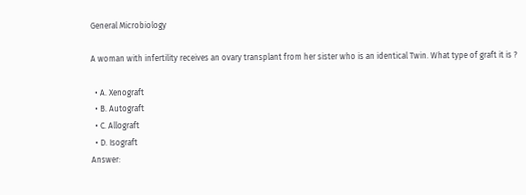General Microbiology

A woman with infertility receives an ovary transplant from her sister who is an identical Twin. What type of graft it is ?

  • A. Xenograft
  • B. Autograft
  • C. Allograft
  • D. Isograft
Answer: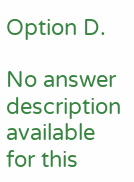Option D.

No answer description available for this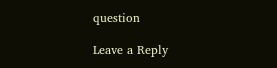question

Leave a Reply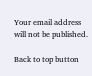Your email address will not be published.

Back to top button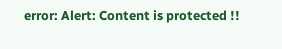error: Alert: Content is protected !!